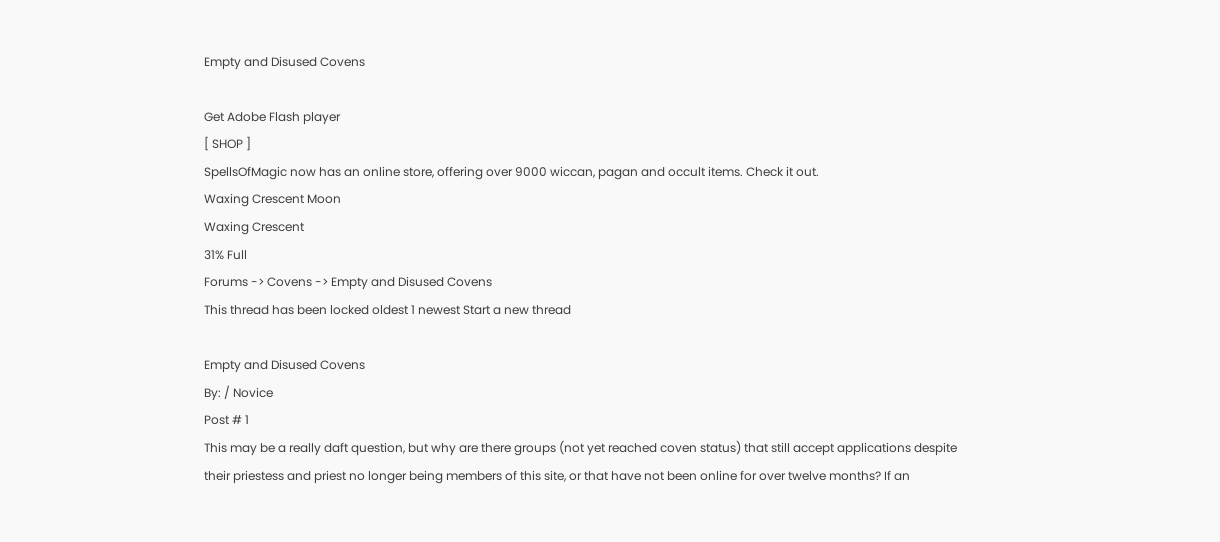Empty and Disused Covens

Get Adobe Flash player
[ SHOP ]
SpellsOfMagic now has an online store, offering over 9000 wiccan, pagan and occult items. Check it out.
Waxing Crescent Moon
Waxing Crescent
31% Full
Forums -> Covens -> Empty and Disused Covens
This thread has been locked oldest 1 newest Start a new thread

Empty and Disused Covens
By: / Novice
Post # 1
This may be a really daft question, but why are there groups (not yet reached coven status) that still accept applications despite their priestess and priest no longer being members of this site, or that have not been online for over twelve months? If an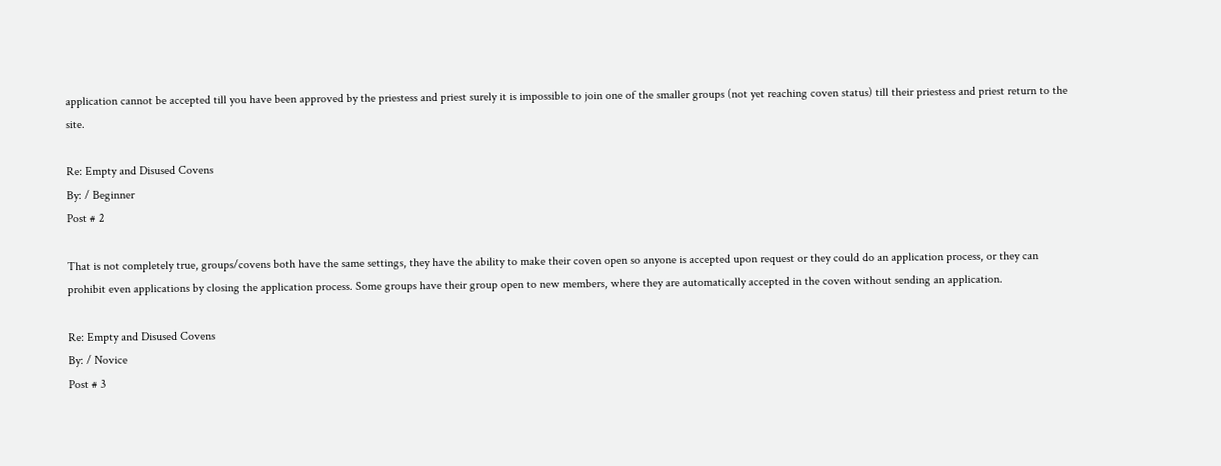application cannot be accepted till you have been approved by the priestess and priest surely it is impossible to join one of the smaller groups (not yet reaching coven status) till their priestess and priest return to the site.

Re: Empty and Disused Covens
By: / Beginner
Post # 2

That is not completely true, groups/covens both have the same settings, they have the ability to make their coven open so anyone is accepted upon request or they could do an application process, or they can prohibit even applications by closing the application process. Some groups have their group open to new members, where they are automatically accepted in the coven without sending an application.

Re: Empty and Disused Covens
By: / Novice
Post # 3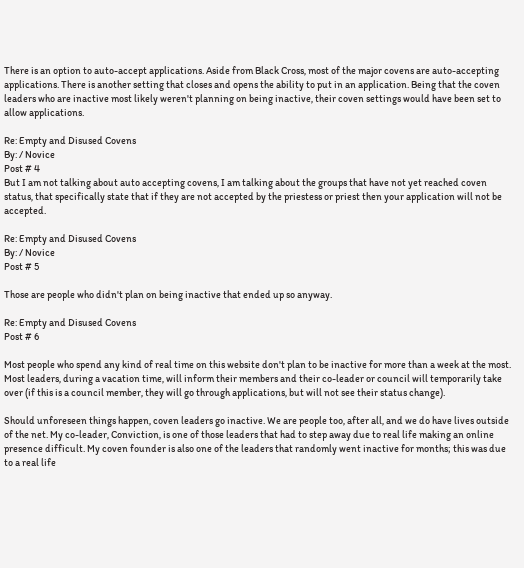There is an option to auto-accept applications. Aside from Black Cross, most of the major covens are auto-accepting applications. There is another setting that closes and opens the ability to put in an application. Being that the coven leaders who are inactive most likely weren't planning on being inactive, their coven settings would have been set to allow applications.

Re: Empty and Disused Covens
By: / Novice
Post # 4
But I am not talking about auto accepting covens, I am talking about the groups that have not yet reached coven status, that specifically state that if they are not accepted by the priestess or priest then your application will not be accepted.

Re: Empty and Disused Covens
By: / Novice
Post # 5

Those are people who didn't plan on being inactive that ended up so anyway.

Re: Empty and Disused Covens
Post # 6

Most people who spend any kind of real time on this website don't plan to be inactive for more than a week at the most. Most leaders, during a vacation time, will inform their members and their co-leader or council will temporarily take over (if this is a council member, they will go through applications, but will not see their status change).

Should unforeseen things happen, coven leaders go inactive. We are people too, after all, and we do have lives outside of the net. My co-leader, Conviction, is one of those leaders that had to step away due to real life making an online presence difficult. My coven founder is also one of the leaders that randomly went inactive for months; this was due to a real life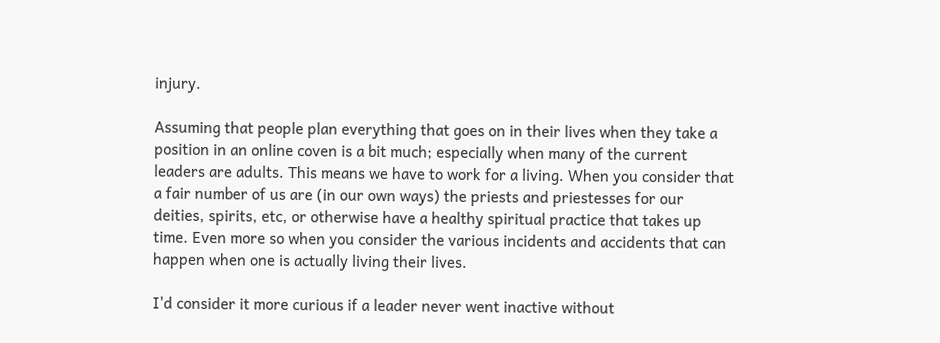injury.

Assuming that people plan everything that goes on in their lives when they take a position in an online coven is a bit much; especially when many of the current leaders are adults. This means we have to work for a living. When you consider that a fair number of us are (in our own ways) the priests and priestesses for our deities, spirits, etc, or otherwise have a healthy spiritual practice that takes up time. Even more so when you consider the various incidents and accidents that can happen when one is actually living their lives.

I'd consider it more curious if a leader never went inactive without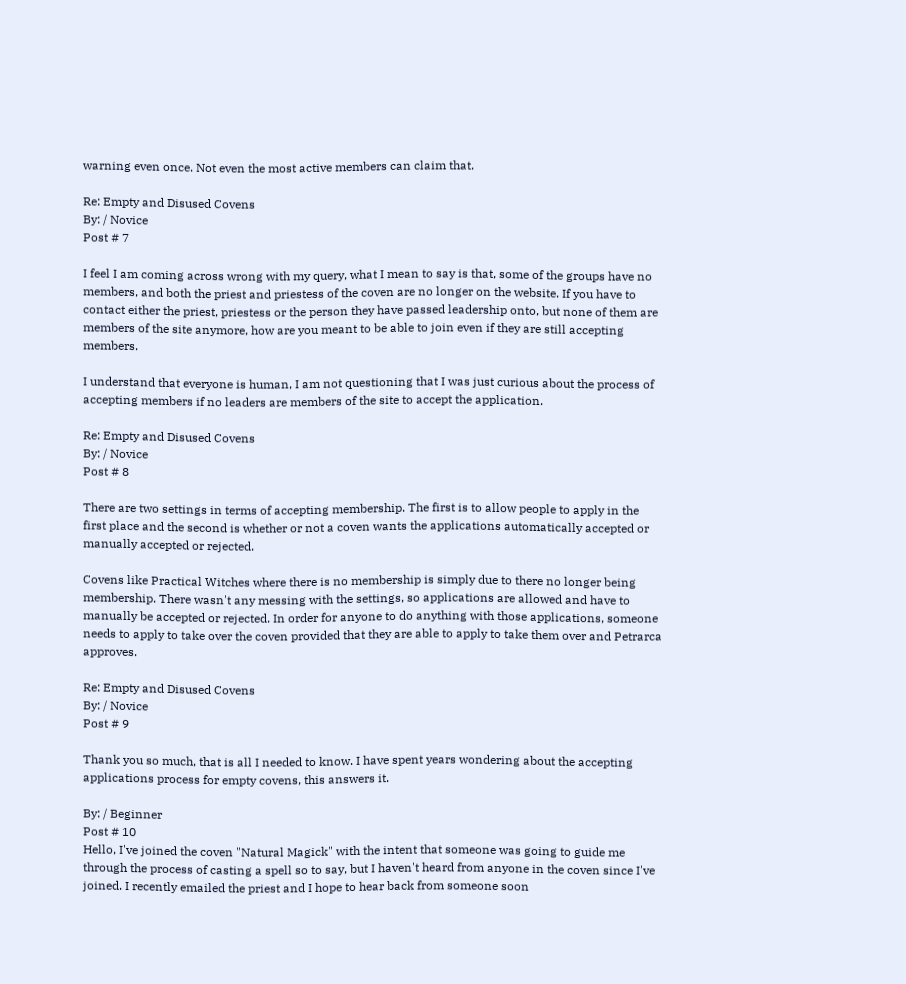warning even once. Not even the most active members can claim that.

Re: Empty and Disused Covens
By: / Novice
Post # 7

I feel I am coming across wrong with my query, what I mean to say is that, some of the groups have no members, and both the priest and priestess of the coven are no longer on the website. If you have to contact either the priest, priestess or the person they have passed leadership onto, but none of them are members of the site anymore, how are you meant to be able to join even if they are still accepting members.

I understand that everyone is human, I am not questioning that I was just curious about the process of accepting members if no leaders are members of the site to accept the application.

Re: Empty and Disused Covens
By: / Novice
Post # 8

There are two settings in terms of accepting membership. The first is to allow people to apply in the first place and the second is whether or not a coven wants the applications automatically accepted or manually accepted or rejected.

Covens like Practical Witches where there is no membership is simply due to there no longer being membership. There wasn't any messing with the settings, so applications are allowed and have to manually be accepted or rejected. In order for anyone to do anything with those applications, someone needs to apply to take over the coven provided that they are able to apply to take them over and Petrarca approves.

Re: Empty and Disused Covens
By: / Novice
Post # 9

Thank you so much, that is all I needed to know. I have spent years wondering about the accepting applications process for empty covens, this answers it.

By: / Beginner
Post # 10
Hello, I've joined the coven "Natural Magick" with the intent that someone was going to guide me through the process of casting a spell so to say, but I haven't heard from anyone in the coven since I've joined. I recently emailed the priest and I hope to hear back from someone soon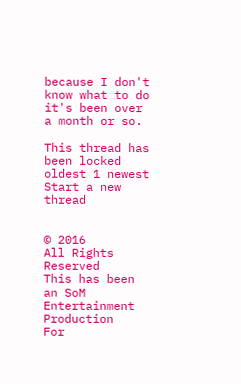because I don't know what to do it's been over a month or so.

This thread has been locked oldest 1 newest Start a new thread


© 2016
All Rights Reserved
This has been an SoM Entertainment Production
For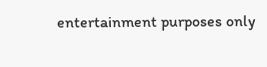entertainment purposes only